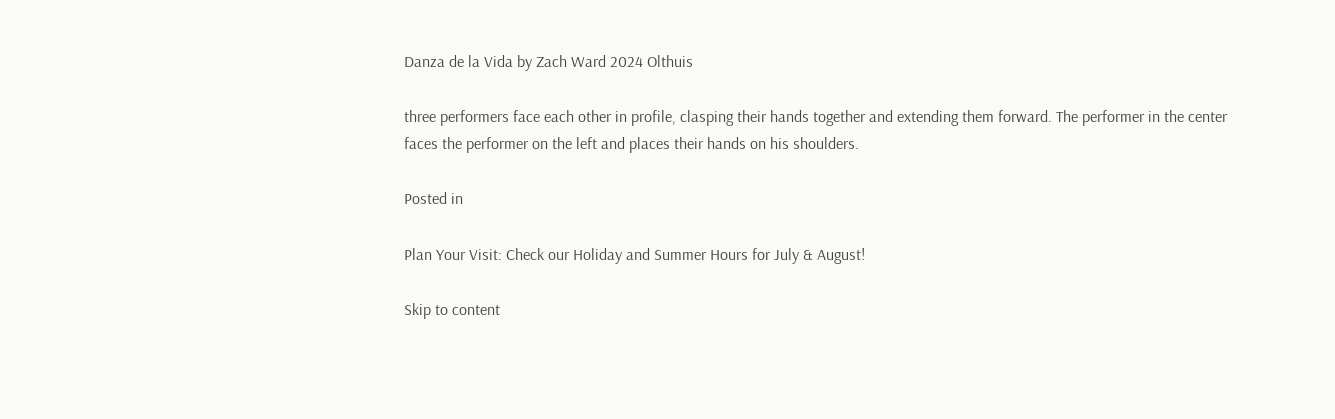Danza de la Vida by Zach Ward 2024 Olthuis

three performers face each other in profile, clasping their hands together and extending them forward. The performer in the center faces the performer on the left and places their hands on his shoulders.

Posted in

Plan Your Visit: Check our Holiday and Summer Hours for July & August!

Skip to content